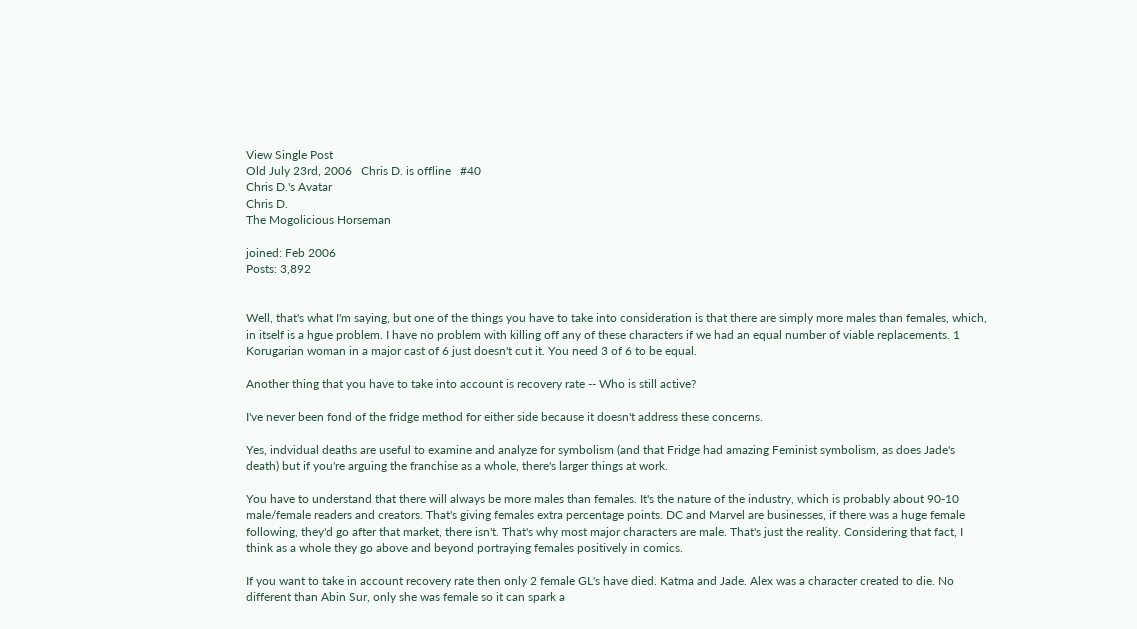View Single Post
Old July 23rd, 2006   Chris D. is offline   #40
Chris D.'s Avatar
Chris D.
The Mogolicious Horseman

joined: Feb 2006
Posts: 3,892


Well, that's what I'm saying, but one of the things you have to take into consideration is that there are simply more males than females, which, in itself is a hgue problem. I have no problem with killing off any of these characters if we had an equal number of viable replacements. 1 Korugarian woman in a major cast of 6 just doesn't cut it. You need 3 of 6 to be equal.

Another thing that you have to take into account is recovery rate -- Who is still active?

I've never been fond of the fridge method for either side because it doesn't address these concerns.

Yes, indvidual deaths are useful to examine and analyze for symbolism (and that Fridge had amazing Feminist symbolism, as does Jade's death) but if you're arguing the franchise as a whole, there's larger things at work.

You have to understand that there will always be more males than females. It's the nature of the industry, which is probably about 90-10 male/female readers and creators. That's giving females extra percentage points. DC and Marvel are businesses, if there was a huge female following, they'd go after that market, there isn't. That's why most major characters are male. That's just the reality. Considering that fact, I think as a whole they go above and beyond portraying females positively in comics.

If you want to take in account recovery rate then only 2 female GL's have died. Katma and Jade. Alex was a character created to die. No different than Abin Sur, only she was female so it can spark a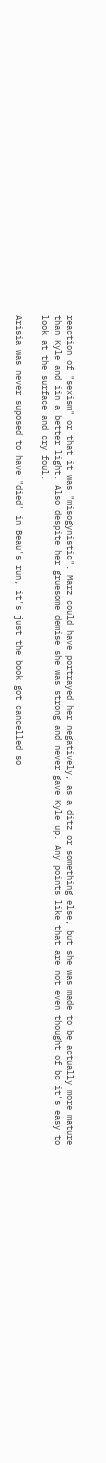reaction of "sexism" or that it was "misogynistic". Marz could have portrayed her negatively, as a ditz or something else, but she was made to be actually more mature than Kyle and iin a better light. Also despite her gruesome demise she was strong and never gave Kyle up. Any points like that are not even thought of bc it's easy to look at the surface and cry foul.

Arisia was never suposed to have "died' in Beau's run, it's just the book got cancelled so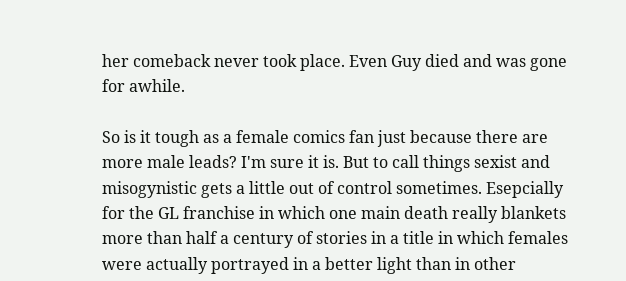her comeback never took place. Even Guy died and was gone for awhile.

So is it tough as a female comics fan just because there are more male leads? I'm sure it is. But to call things sexist and misogynistic gets a little out of control sometimes. Esepcially for the GL franchise in which one main death really blankets more than half a century of stories in a title in which females were actually portrayed in a better light than in other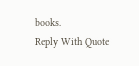books.
Reply With Quote